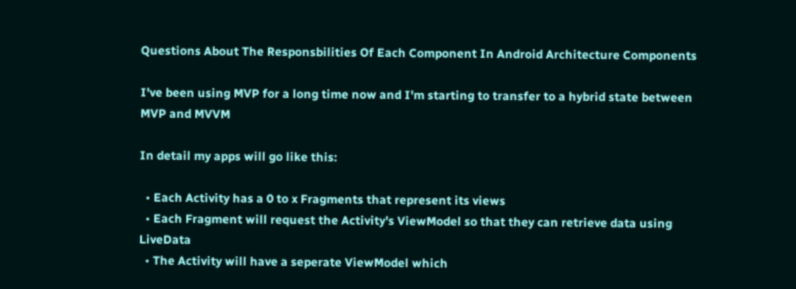Questions About The Responsbilities Of Each Component In Android Architecture Components

I've been using MVP for a long time now and I'm starting to transfer to a hybrid state between MVP and MVVM

In detail my apps will go like this:

  • Each Activity has a 0 to x Fragments that represent its views
  • Each Fragment will request the Activity's ViewModel so that they can retrieve data using LiveData
  • The Activity will have a seperate ViewModel which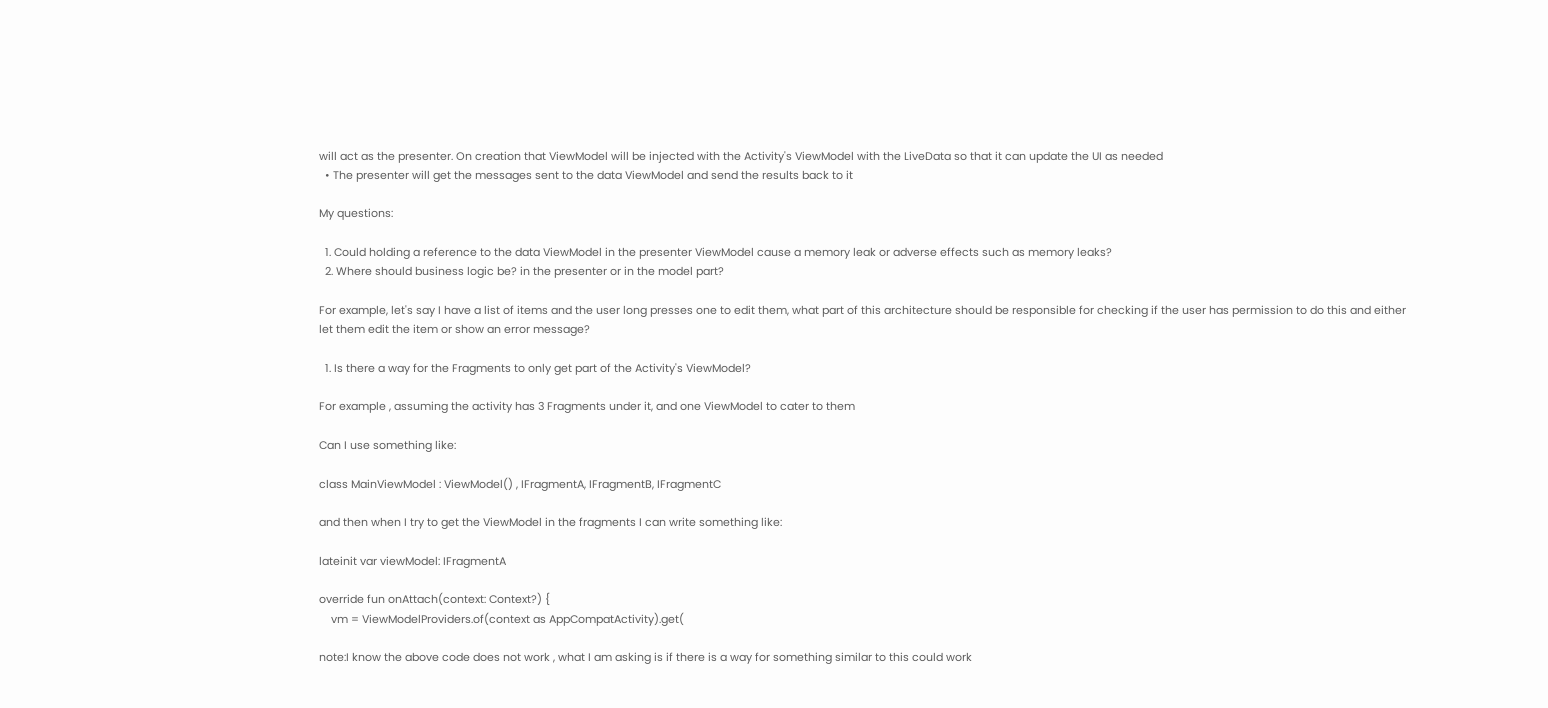will act as the presenter. On creation that ViewModel will be injected with the Activity's ViewModel with the LiveData so that it can update the UI as needed
  • The presenter will get the messages sent to the data ViewModel and send the results back to it

My questions:

  1. Could holding a reference to the data ViewModel in the presenter ViewModel cause a memory leak or adverse effects such as memory leaks?
  2. Where should business logic be? in the presenter or in the model part?

For example, let's say I have a list of items and the user long presses one to edit them, what part of this architecture should be responsible for checking if the user has permission to do this and either let them edit the item or show an error message?

  1. Is there a way for the Fragments to only get part of the Activity's ViewModel?

For example , assuming the activity has 3 Fragments under it, and one ViewModel to cater to them

Can I use something like:

class MainViewModel : ViewModel() , IFragmentA, IFragmentB, IFragmentC

and then when I try to get the ViewModel in the fragments I can write something like:

lateinit var viewModel: IFragmentA

override fun onAttach(context: Context?) {
    vm = ViewModelProviders.of(context as AppCompatActivity).get(

note:I know the above code does not work , what I am asking is if there is a way for something similar to this could work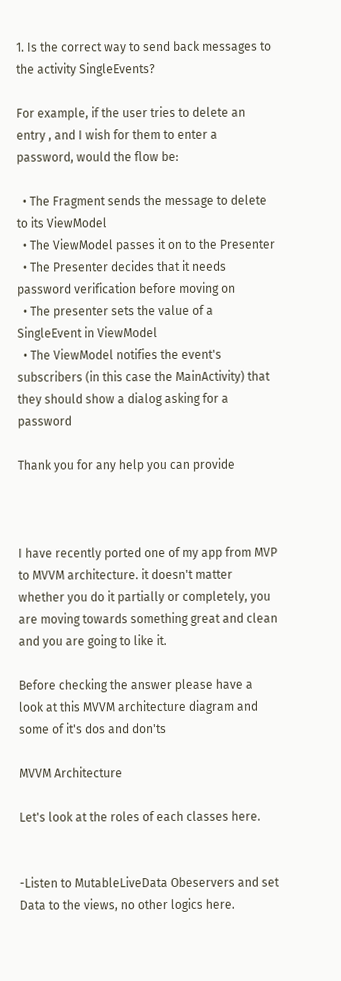1. Is the correct way to send back messages to the activity SingleEvents?

For example, if the user tries to delete an entry , and I wish for them to enter a password, would the flow be:

  • The Fragment sends the message to delete to its ViewModel
  • The ViewModel passes it on to the Presenter
  • The Presenter decides that it needs password verification before moving on
  • The presenter sets the value of a SingleEvent in ViewModel
  • The ViewModel notifies the event's subscribers (in this case the MainActivity) that they should show a dialog asking for a password

Thank you for any help you can provide



I have recently ported one of my app from MVP to MVVM architecture. it doesn't matter whether you do it partially or completely, you are moving towards something great and clean and you are going to like it.

Before checking the answer please have a look at this MVVM architecture diagram and some of it's dos and don'ts

MVVM Architecture

Let's look at the roles of each classes here.


-Listen to MutableLiveData Obeservers and set Data to the views, no other logics here.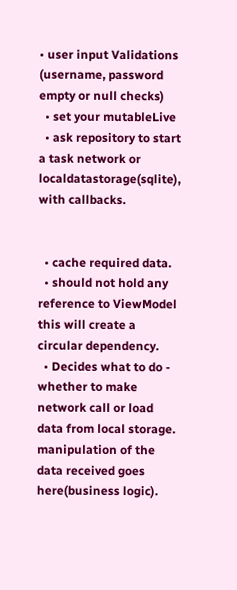• user input Validations (username, password empty or null checks)
  • set your mutableLive
  • ask repository to start a task network or localdatastorage(sqlite), with callbacks.


  • cache required data.
  • should not hold any reference to ViewModel this will create a circular dependency.
  • Decides what to do - whether to make network call or load data from local storage. manipulation of the data received goes here(business logic).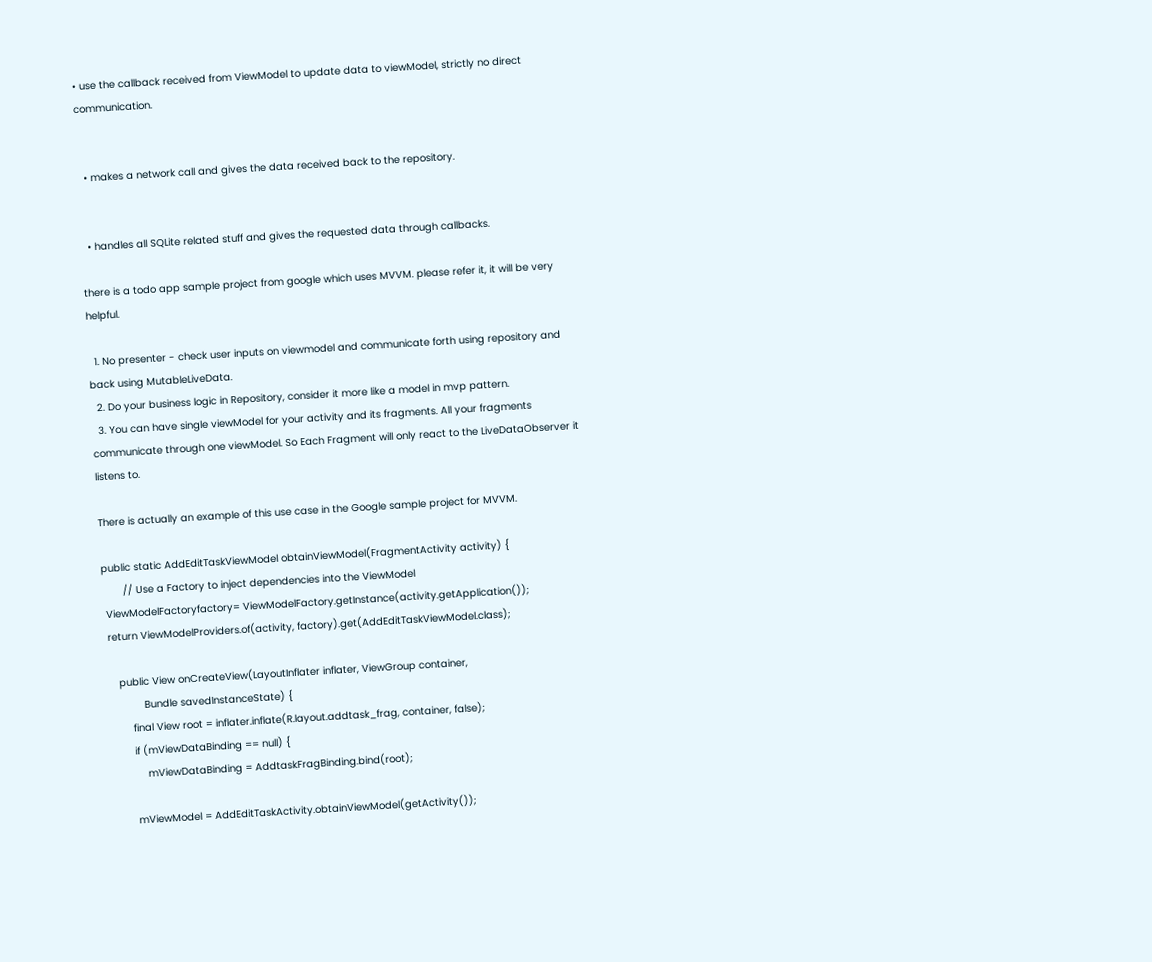• use the callback received from ViewModel to update data to viewModel, strictly no direct communication.


  • makes a network call and gives the data received back to the repository.


  • handles all SQLite related stuff and gives the requested data through callbacks.

there is a todo app sample project from google which uses MVVM. please refer it, it will be very helpful.

  1. No presenter - check user inputs on viewmodel and communicate forth using repository and back using MutableLiveData.
  2. Do your business logic in Repository, consider it more like a model in mvp pattern.
  3. You can have single viewModel for your activity and its fragments. All your fragments communicate through one viewModel. So Each Fragment will only react to the LiveDataObserver it listens to.

There is actually an example of this use case in the Google sample project for MVVM.

public static AddEditTaskViewModel obtainViewModel(FragmentActivity activity) {
       // Use a Factory to inject dependencies into the ViewModel
 ViewModelFactoryfactory= ViewModelFactory.getInstance(activity.getApplication());
 return ViewModelProviders.of(activity, factory).get(AddEditTaskViewModel.class);

    public View onCreateView(LayoutInflater inflater, ViewGroup container,
            Bundle savedInstanceState) {
        final View root = inflater.inflate(R.layout.addtask_frag, container, false);
        if (mViewDataBinding == null) {
            mViewDataBinding = AddtaskFragBinding.bind(root);

        mViewModel = AddEditTaskActivity.obtainViewModel(getActivity());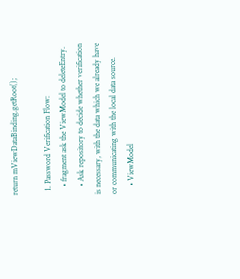return mViewDataBinding.getRoot();

  1. Password Verification Flow:
    • fragment ask the ViewModel to deleteEntry.
    • Ask repository to decide whether verification is necessary, with the data which we already have or communicating with the local data source.
    • ViewModel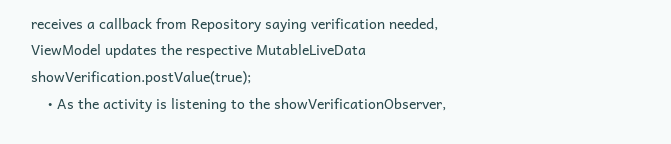receives a callback from Repository saying verification needed, ViewModel updates the respective MutableLiveData showVerification.postValue(true);
    • As the activity is listening to the showVerificationObserver,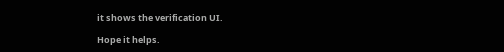it shows the verification UI.

Hope it helps.